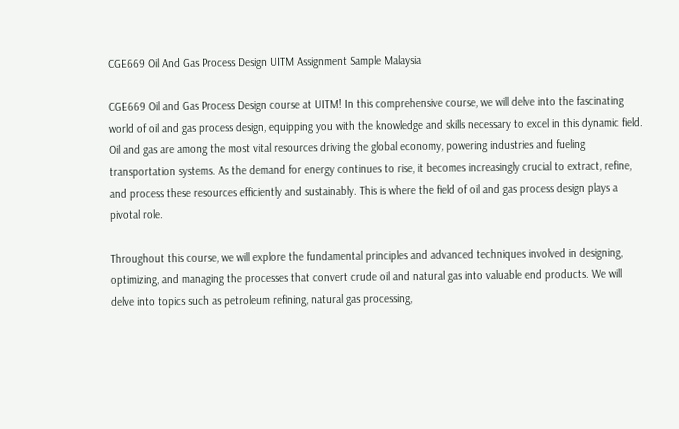CGE669 Oil And Gas Process Design UITM Assignment Sample Malaysia

CGE669 Oil and Gas Process Design course at UITM! In this comprehensive course, we will delve into the fascinating world of oil and gas process design, equipping you with the knowledge and skills necessary to excel in this dynamic field. Oil and gas are among the most vital resources driving the global economy, powering industries and fueling transportation systems. As the demand for energy continues to rise, it becomes increasingly crucial to extract, refine, and process these resources efficiently and sustainably. This is where the field of oil and gas process design plays a pivotal role.

Throughout this course, we will explore the fundamental principles and advanced techniques involved in designing, optimizing, and managing the processes that convert crude oil and natural gas into valuable end products. We will delve into topics such as petroleum refining, natural gas processing,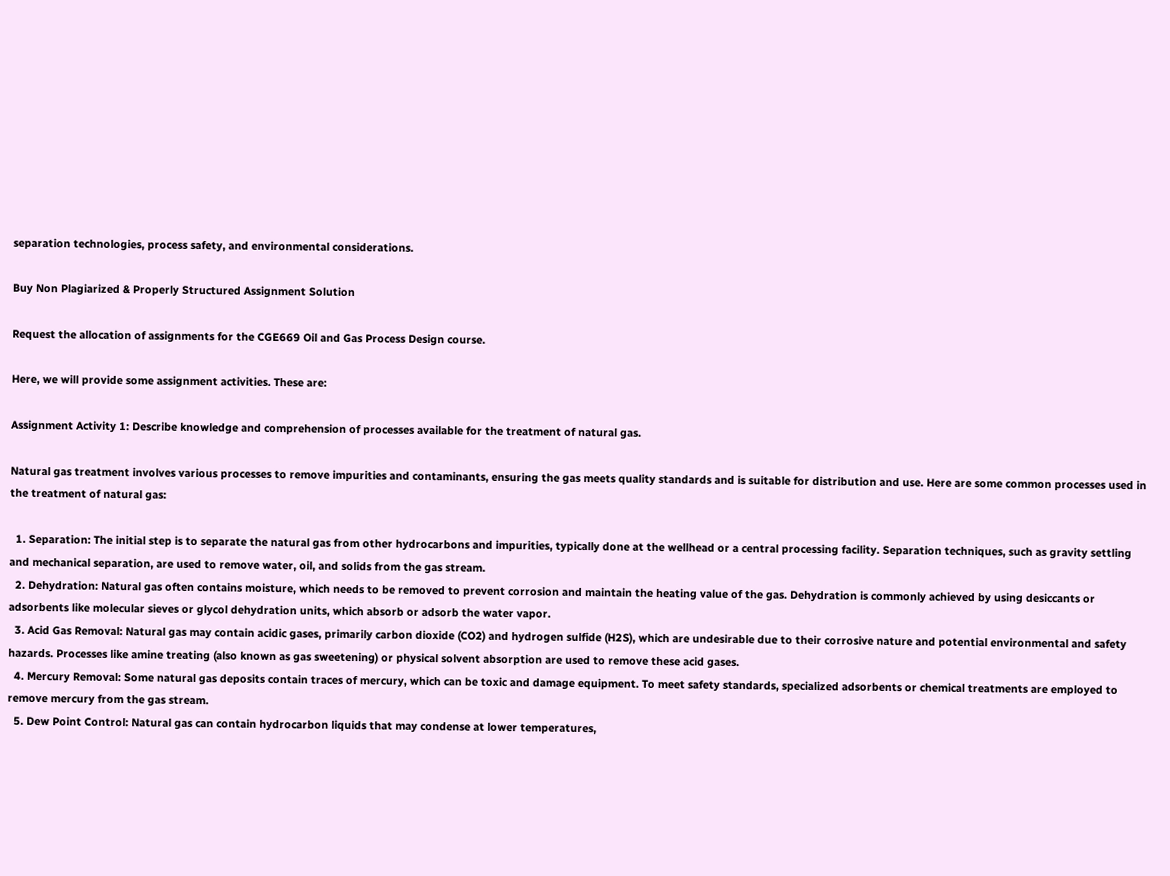separation technologies, process safety, and environmental considerations.

Buy Non Plagiarized & Properly Structured Assignment Solution

Request the allocation of assignments for the CGE669 Oil and Gas Process Design course.

Here, we will provide some assignment activities. These are:

Assignment Activity 1: Describe knowledge and comprehension of processes available for the treatment of natural gas.

Natural gas treatment involves various processes to remove impurities and contaminants, ensuring the gas meets quality standards and is suitable for distribution and use. Here are some common processes used in the treatment of natural gas:

  1. Separation: The initial step is to separate the natural gas from other hydrocarbons and impurities, typically done at the wellhead or a central processing facility. Separation techniques, such as gravity settling and mechanical separation, are used to remove water, oil, and solids from the gas stream.
  2. Dehydration: Natural gas often contains moisture, which needs to be removed to prevent corrosion and maintain the heating value of the gas. Dehydration is commonly achieved by using desiccants or adsorbents like molecular sieves or glycol dehydration units, which absorb or adsorb the water vapor.
  3. Acid Gas Removal: Natural gas may contain acidic gases, primarily carbon dioxide (CO2) and hydrogen sulfide (H2S), which are undesirable due to their corrosive nature and potential environmental and safety hazards. Processes like amine treating (also known as gas sweetening) or physical solvent absorption are used to remove these acid gases.
  4. Mercury Removal: Some natural gas deposits contain traces of mercury, which can be toxic and damage equipment. To meet safety standards, specialized adsorbents or chemical treatments are employed to remove mercury from the gas stream.
  5. Dew Point Control: Natural gas can contain hydrocarbon liquids that may condense at lower temperatures,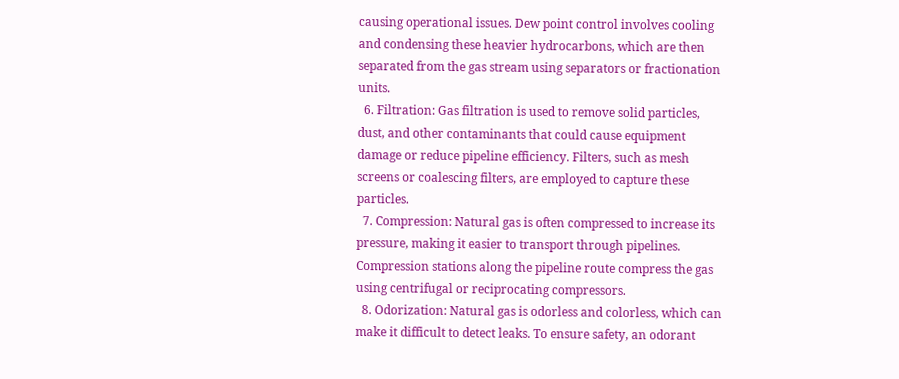causing operational issues. Dew point control involves cooling and condensing these heavier hydrocarbons, which are then separated from the gas stream using separators or fractionation units.
  6. Filtration: Gas filtration is used to remove solid particles, dust, and other contaminants that could cause equipment damage or reduce pipeline efficiency. Filters, such as mesh screens or coalescing filters, are employed to capture these particles.
  7. Compression: Natural gas is often compressed to increase its pressure, making it easier to transport through pipelines. Compression stations along the pipeline route compress the gas using centrifugal or reciprocating compressors.
  8. Odorization: Natural gas is odorless and colorless, which can make it difficult to detect leaks. To ensure safety, an odorant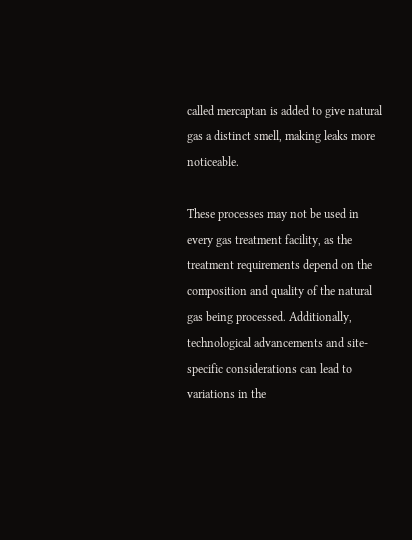called mercaptan is added to give natural gas a distinct smell, making leaks more noticeable.

These processes may not be used in every gas treatment facility, as the treatment requirements depend on the composition and quality of the natural gas being processed. Additionally, technological advancements and site-specific considerations can lead to variations in the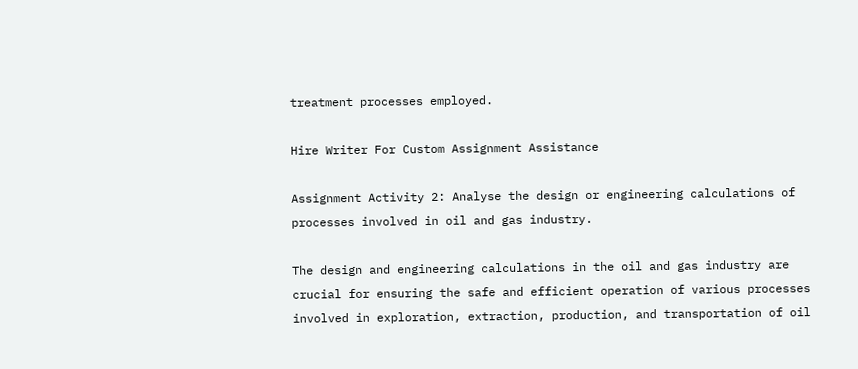treatment processes employed.

Hire Writer For Custom Assignment Assistance

Assignment Activity 2: Analyse the design or engineering calculations of processes involved in oil and gas industry.

The design and engineering calculations in the oil and gas industry are crucial for ensuring the safe and efficient operation of various processes involved in exploration, extraction, production, and transportation of oil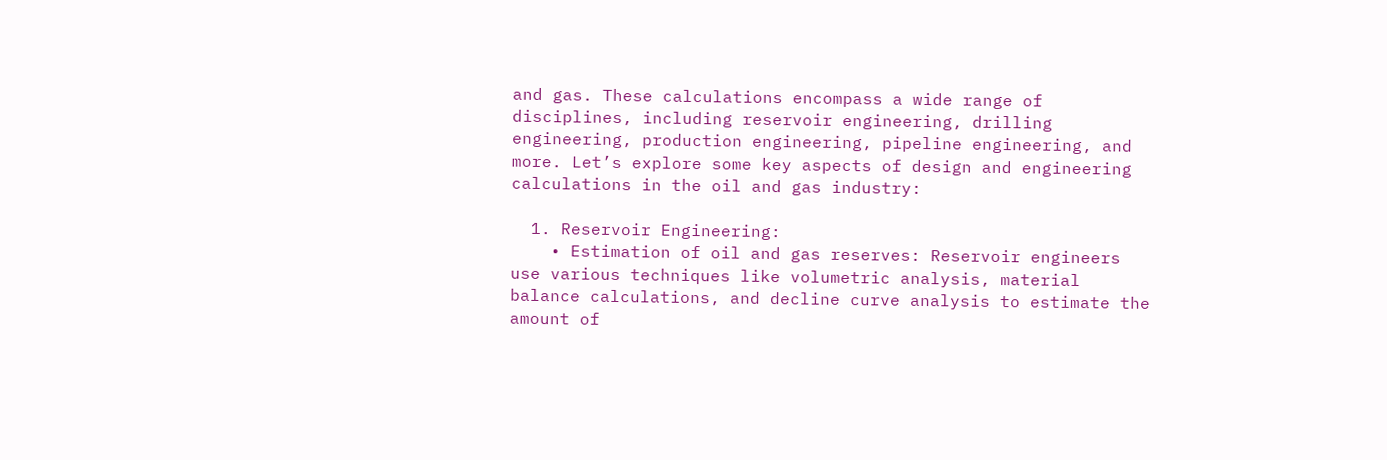and gas. These calculations encompass a wide range of disciplines, including reservoir engineering, drilling engineering, production engineering, pipeline engineering, and more. Let’s explore some key aspects of design and engineering calculations in the oil and gas industry:

  1. Reservoir Engineering:
    • Estimation of oil and gas reserves: Reservoir engineers use various techniques like volumetric analysis, material balance calculations, and decline curve analysis to estimate the amount of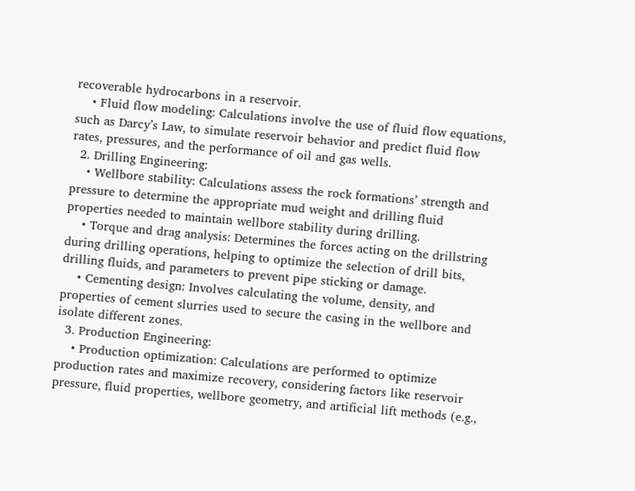recoverable hydrocarbons in a reservoir.
    • Fluid flow modeling: Calculations involve the use of fluid flow equations, such as Darcy’s Law, to simulate reservoir behavior and predict fluid flow rates, pressures, and the performance of oil and gas wells.
  2. Drilling Engineering:
    • Wellbore stability: Calculations assess the rock formations’ strength and pressure to determine the appropriate mud weight and drilling fluid properties needed to maintain wellbore stability during drilling.
    • Torque and drag analysis: Determines the forces acting on the drillstring during drilling operations, helping to optimize the selection of drill bits, drilling fluids, and parameters to prevent pipe sticking or damage.
    • Cementing design: Involves calculating the volume, density, and properties of cement slurries used to secure the casing in the wellbore and isolate different zones.
  3. Production Engineering:
    • Production optimization: Calculations are performed to optimize production rates and maximize recovery, considering factors like reservoir pressure, fluid properties, wellbore geometry, and artificial lift methods (e.g.,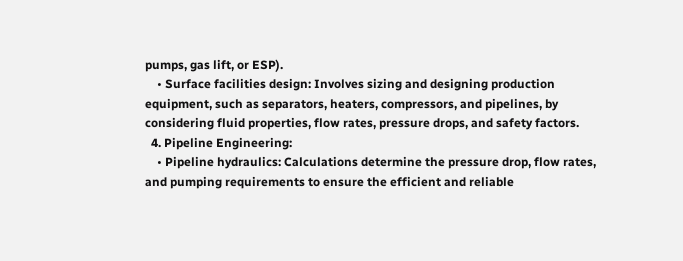pumps, gas lift, or ESP).
    • Surface facilities design: Involves sizing and designing production equipment, such as separators, heaters, compressors, and pipelines, by considering fluid properties, flow rates, pressure drops, and safety factors.
  4. Pipeline Engineering:
    • Pipeline hydraulics: Calculations determine the pressure drop, flow rates, and pumping requirements to ensure the efficient and reliable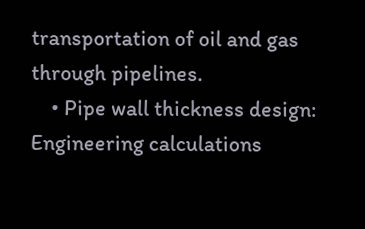transportation of oil and gas through pipelines.
    • Pipe wall thickness design: Engineering calculations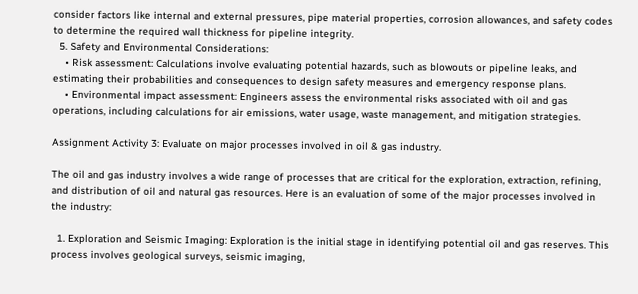consider factors like internal and external pressures, pipe material properties, corrosion allowances, and safety codes to determine the required wall thickness for pipeline integrity.
  5. Safety and Environmental Considerations:
    • Risk assessment: Calculations involve evaluating potential hazards, such as blowouts or pipeline leaks, and estimating their probabilities and consequences to design safety measures and emergency response plans.
    • Environmental impact assessment: Engineers assess the environmental risks associated with oil and gas operations, including calculations for air emissions, water usage, waste management, and mitigation strategies.

Assignment Activity 3: Evaluate on major processes involved in oil & gas industry.

The oil and gas industry involves a wide range of processes that are critical for the exploration, extraction, refining, and distribution of oil and natural gas resources. Here is an evaluation of some of the major processes involved in the industry:

  1. Exploration and Seismic Imaging: Exploration is the initial stage in identifying potential oil and gas reserves. This process involves geological surveys, seismic imaging,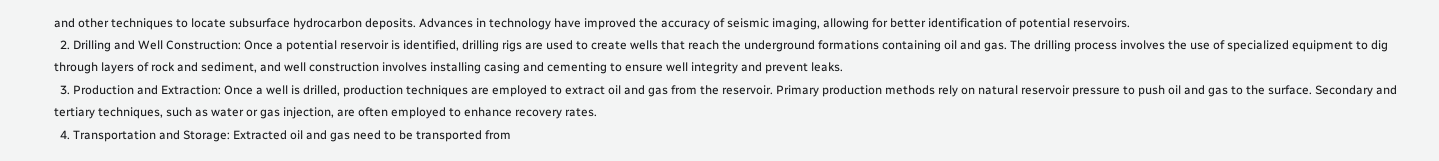and other techniques to locate subsurface hydrocarbon deposits. Advances in technology have improved the accuracy of seismic imaging, allowing for better identification of potential reservoirs.
  2. Drilling and Well Construction: Once a potential reservoir is identified, drilling rigs are used to create wells that reach the underground formations containing oil and gas. The drilling process involves the use of specialized equipment to dig through layers of rock and sediment, and well construction involves installing casing and cementing to ensure well integrity and prevent leaks.
  3. Production and Extraction: Once a well is drilled, production techniques are employed to extract oil and gas from the reservoir. Primary production methods rely on natural reservoir pressure to push oil and gas to the surface. Secondary and tertiary techniques, such as water or gas injection, are often employed to enhance recovery rates.
  4. Transportation and Storage: Extracted oil and gas need to be transported from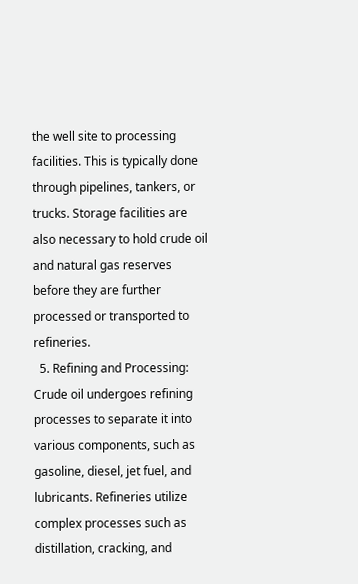the well site to processing facilities. This is typically done through pipelines, tankers, or trucks. Storage facilities are also necessary to hold crude oil and natural gas reserves before they are further processed or transported to refineries.
  5. Refining and Processing: Crude oil undergoes refining processes to separate it into various components, such as gasoline, diesel, jet fuel, and lubricants. Refineries utilize complex processes such as distillation, cracking, and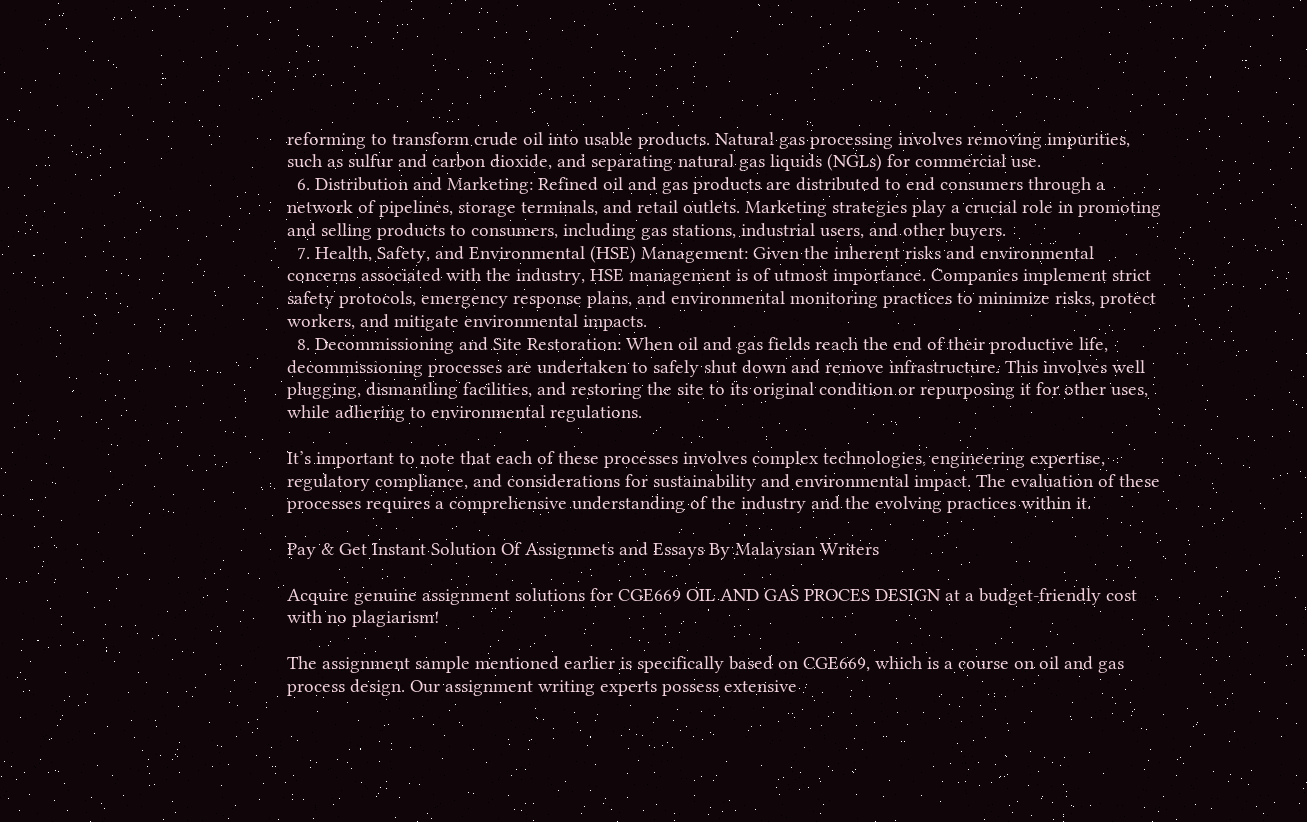reforming to transform crude oil into usable products. Natural gas processing involves removing impurities, such as sulfur and carbon dioxide, and separating natural gas liquids (NGLs) for commercial use.
  6. Distribution and Marketing: Refined oil and gas products are distributed to end consumers through a network of pipelines, storage terminals, and retail outlets. Marketing strategies play a crucial role in promoting and selling products to consumers, including gas stations, industrial users, and other buyers.
  7. Health, Safety, and Environmental (HSE) Management: Given the inherent risks and environmental concerns associated with the industry, HSE management is of utmost importance. Companies implement strict safety protocols, emergency response plans, and environmental monitoring practices to minimize risks, protect workers, and mitigate environmental impacts.
  8. Decommissioning and Site Restoration: When oil and gas fields reach the end of their productive life, decommissioning processes are undertaken to safely shut down and remove infrastructure. This involves well plugging, dismantling facilities, and restoring the site to its original condition or repurposing it for other uses, while adhering to environmental regulations.

It’s important to note that each of these processes involves complex technologies, engineering expertise, regulatory compliance, and considerations for sustainability and environmental impact. The evaluation of these processes requires a comprehensive understanding of the industry and the evolving practices within it.

Pay & Get Instant Solution Of Assignmets and Essays By Malaysian Writers

Acquire genuine assignment solutions for CGE669 OIL AND GAS PROCES DESIGN at a budget-friendly cost with no plagiarism!

The assignment sample mentioned earlier is specifically based on CGE669, which is a course on oil and gas process design. Our assignment writing experts possess extensive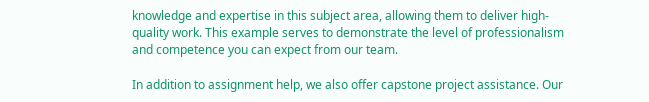knowledge and expertise in this subject area, allowing them to deliver high-quality work. This example serves to demonstrate the level of professionalism and competence you can expect from our team.

In addition to assignment help, we also offer capstone project assistance. Our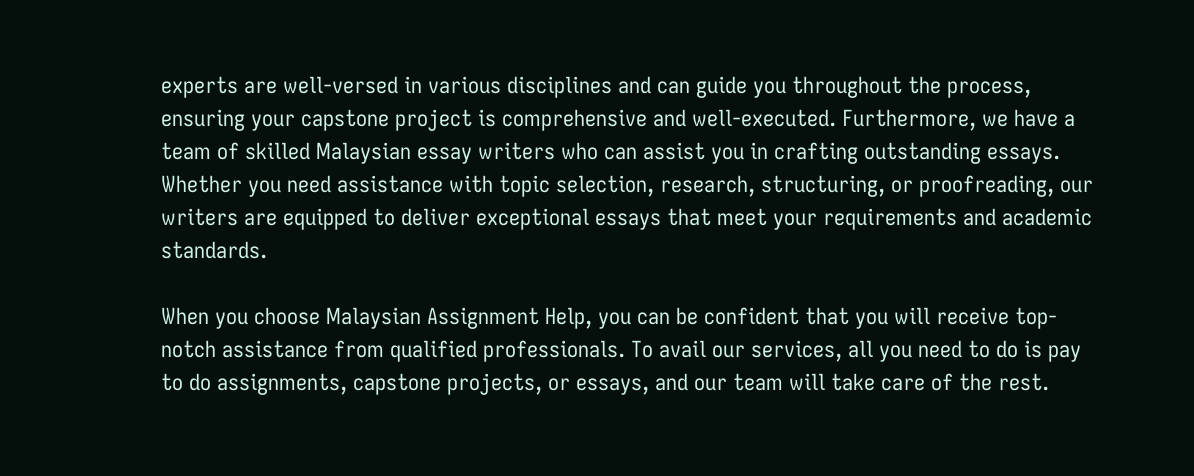experts are well-versed in various disciplines and can guide you throughout the process, ensuring your capstone project is comprehensive and well-executed. Furthermore, we have a team of skilled Malaysian essay writers who can assist you in crafting outstanding essays. Whether you need assistance with topic selection, research, structuring, or proofreading, our writers are equipped to deliver exceptional essays that meet your requirements and academic standards.

When you choose Malaysian Assignment Help, you can be confident that you will receive top-notch assistance from qualified professionals. To avail our services, all you need to do is pay to do assignments, capstone projects, or essays, and our team will take care of the rest.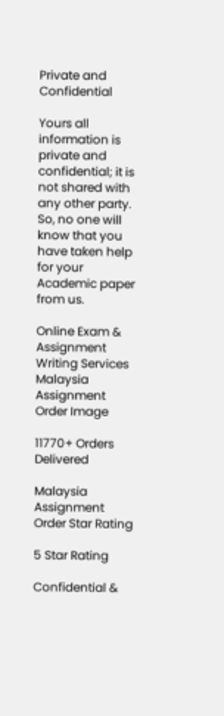Private and Confidential

Yours all information is private and confidential; it is not shared with any other party. So, no one will know that you have taken help for your Academic paper from us.

Online Exam & Assignment Writing Services
Malaysia Assignment Order Image

11770+ Orders Delivered

Malaysia Assignment Order Star Rating

5 Star Rating

Confidential &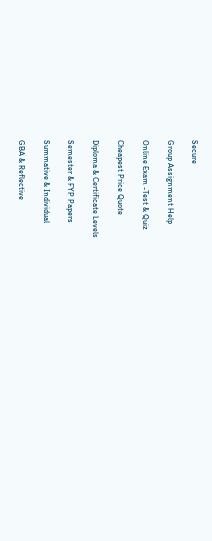Secure

Group Assignment Help

Online Exam -Test & Quiz

Cheapest Price Quote

Diploma & Certificate Levels

Semester & FYP Papers

Summative & Individual

GBA & Reflective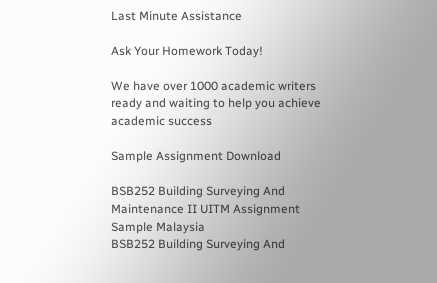Last Minute Assistance

Ask Your Homework Today!

We have over 1000 academic writers ready and waiting to help you achieve academic success

Sample Assignment Download

BSB252 Building Surveying And Maintenance II UITM Assignment Sample Malaysia
BSB252 Building Surveying And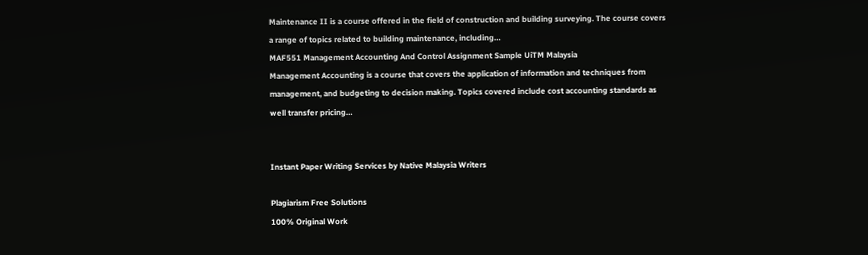Maintenance II is a course offered in the field of construction and building surveying. The course covers a range of topics related to building maintenance, including…
MAF551 Management Accounting And Control Assignment Sample UiTM Malaysia
Management Accounting is a course that covers the application of information and techniques from management, and budgeting to decision making. Topics covered include cost accounting standards as well transfer pricing…


Instant Paper Writing Services by Native Malaysia Writers

Plagiarism Free Solutions
100% Original Work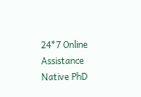24*7 Online Assistance
Native PhD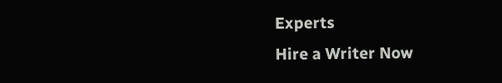Experts
Hire a Writer Now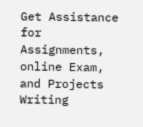Get Assistance for Assignments, online Exam, and Projects Writing